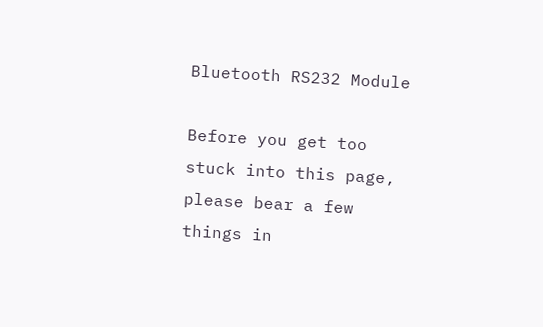Bluetooth RS232 Module

Before you get too stuck into this page, please bear a few things in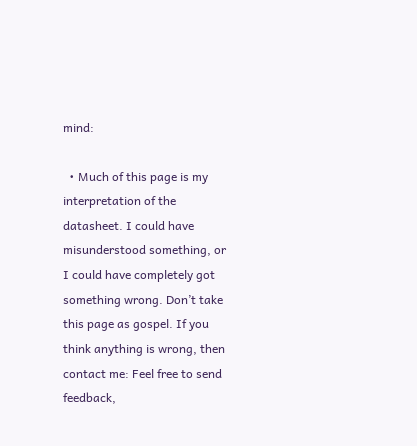mind:

  • Much of this page is my interpretation of the datasheet. I could have misunderstood something, or I could have completely got something wrong. Don’t take this page as gospel. If you think anything is wrong, then contact me: Feel free to send feedback,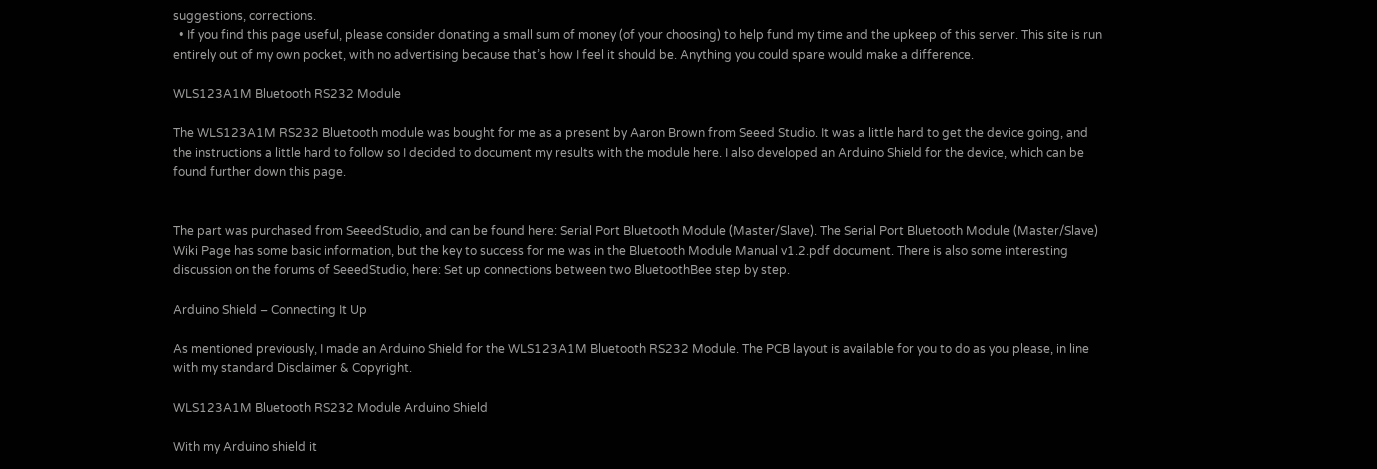suggestions, corrections.
  • If you find this page useful, please consider donating a small sum of money (of your choosing) to help fund my time and the upkeep of this server. This site is run entirely out of my own pocket, with no advertising because that’s how I feel it should be. Anything you could spare would make a difference.

WLS123A1M Bluetooth RS232 Module

The WLS123A1M RS232 Bluetooth module was bought for me as a present by Aaron Brown from Seeed Studio. It was a little hard to get the device going, and the instructions a little hard to follow so I decided to document my results with the module here. I also developed an Arduino Shield for the device, which can be found further down this page.


The part was purchased from SeeedStudio, and can be found here: Serial Port Bluetooth Module (Master/Slave). The Serial Port Bluetooth Module (Master/Slave) Wiki Page has some basic information, but the key to success for me was in the Bluetooth Module Manual v1.2.pdf document. There is also some interesting discussion on the forums of SeeedStudio, here: Set up connections between two BluetoothBee step by step.

Arduino Shield – Connecting It Up

As mentioned previously, I made an Arduino Shield for the WLS123A1M Bluetooth RS232 Module. The PCB layout is available for you to do as you please, in line with my standard Disclaimer & Copyright.

WLS123A1M Bluetooth RS232 Module Arduino Shield

With my Arduino shield it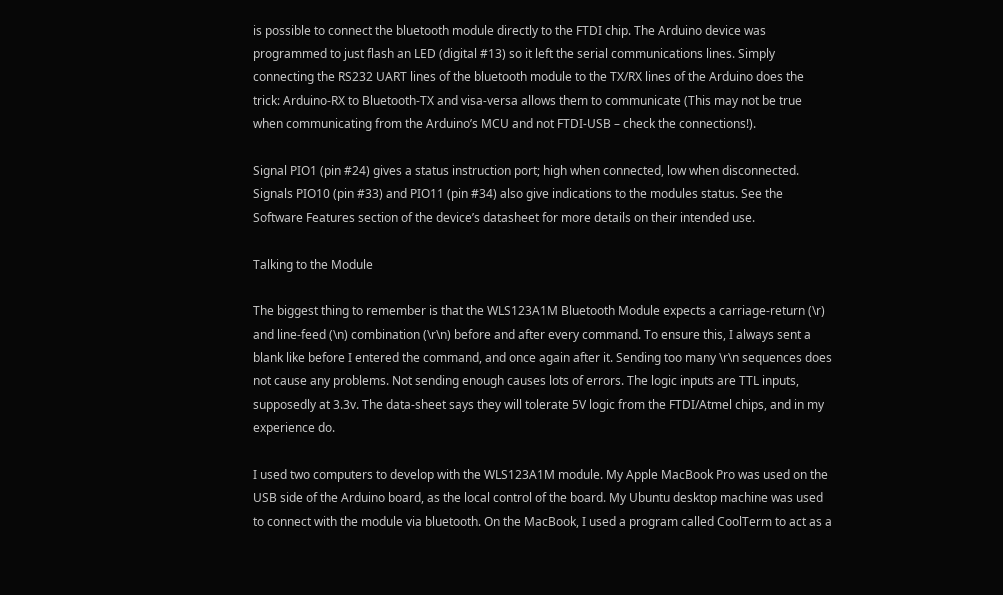is possible to connect the bluetooth module directly to the FTDI chip. The Arduino device was programmed to just flash an LED (digital #13) so it left the serial communications lines. Simply connecting the RS232 UART lines of the bluetooth module to the TX/RX lines of the Arduino does the trick: Arduino-RX to Bluetooth-TX and visa-versa allows them to communicate (This may not be true when communicating from the Arduino’s MCU and not FTDI-USB – check the connections!).

Signal PIO1 (pin #24) gives a status instruction port; high when connected, low when disconnected. Signals PIO10 (pin #33) and PIO11 (pin #34) also give indications to the modules status. See the Software Features section of the device’s datasheet for more details on their intended use.

Talking to the Module

The biggest thing to remember is that the WLS123A1M Bluetooth Module expects a carriage-return (\r) and line-feed (\n) combination (\r\n) before and after every command. To ensure this, I always sent a blank like before I entered the command, and once again after it. Sending too many \r\n sequences does not cause any problems. Not sending enough causes lots of errors. The logic inputs are TTL inputs, supposedly at 3.3v. The data-sheet says they will tolerate 5V logic from the FTDI/Atmel chips, and in my experience do.

I used two computers to develop with the WLS123A1M module. My Apple MacBook Pro was used on the USB side of the Arduino board, as the local control of the board. My Ubuntu desktop machine was used to connect with the module via bluetooth. On the MacBook, I used a program called CoolTerm to act as a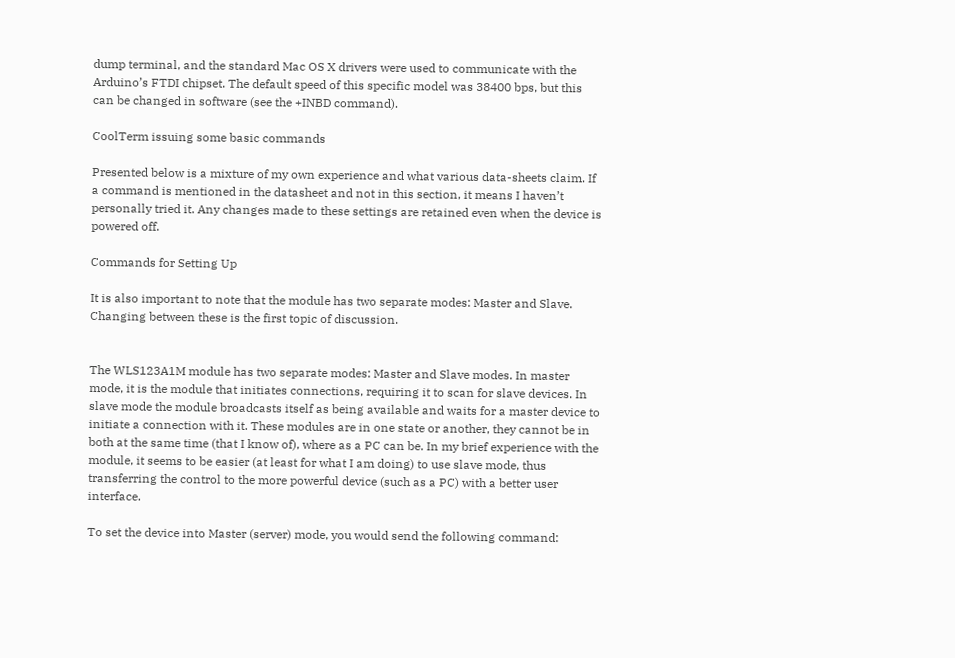dump terminal, and the standard Mac OS X drivers were used to communicate with the Arduino’s FTDI chipset. The default speed of this specific model was 38400 bps, but this can be changed in software (see the +INBD command).

CoolTerm issuing some basic commands

Presented below is a mixture of my own experience and what various data-sheets claim. If a command is mentioned in the datasheet and not in this section, it means I haven’t personally tried it. Any changes made to these settings are retained even when the device is powered off.

Commands for Setting Up

It is also important to note that the module has two separate modes: Master and Slave. Changing between these is the first topic of discussion.


The WLS123A1M module has two separate modes: Master and Slave modes. In master mode, it is the module that initiates connections, requiring it to scan for slave devices. In slave mode the module broadcasts itself as being available and waits for a master device to initiate a connection with it. These modules are in one state or another, they cannot be in both at the same time (that I know of), where as a PC can be. In my brief experience with the module, it seems to be easier (at least for what I am doing) to use slave mode, thus transferring the control to the more powerful device (such as a PC) with a better user interface.

To set the device into Master (server) mode, you would send the following command: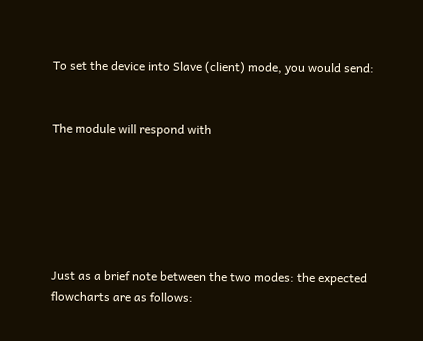To set the device into Slave (client) mode, you would send:


The module will respond with






Just as a brief note between the two modes: the expected flowcharts are as follows: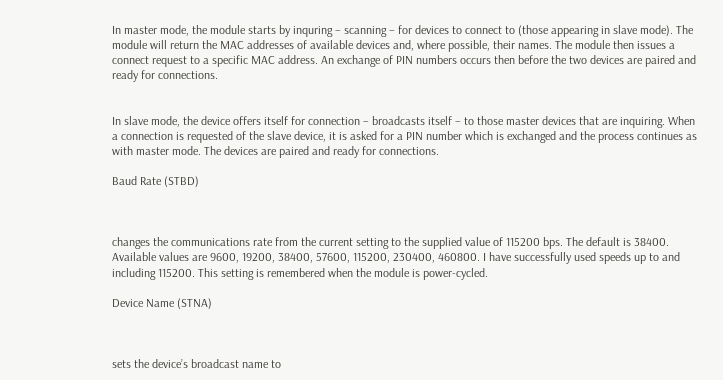In master mode, the module starts by inquring – scanning – for devices to connect to (those appearing in slave mode). The module will return the MAC addresses of available devices and, where possible, their names. The module then issues a connect request to a specific MAC address. An exchange of PIN numbers occurs then before the two devices are paired and ready for connections.


In slave mode, the device offers itself for connection – broadcasts itself – to those master devices that are inquiring. When a connection is requested of the slave device, it is asked for a PIN number which is exchanged and the process continues as with master mode. The devices are paired and ready for connections.

Baud Rate (STBD)



changes the communications rate from the current setting to the supplied value of 115200 bps. The default is 38400. Available values are 9600, 19200, 38400, 57600, 115200, 230400, 460800. I have successfully used speeds up to and including 115200. This setting is remembered when the module is power-cycled.

Device Name (STNA)



sets the device’s broadcast name to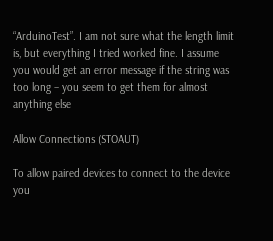“ArduinoTest”. I am not sure what the length limit is, but everything I tried worked fine. I assume you would get an error message if the string was too long – you seem to get them for almost anything else

Allow Connections (STOAUT)

To allow paired devices to connect to the device you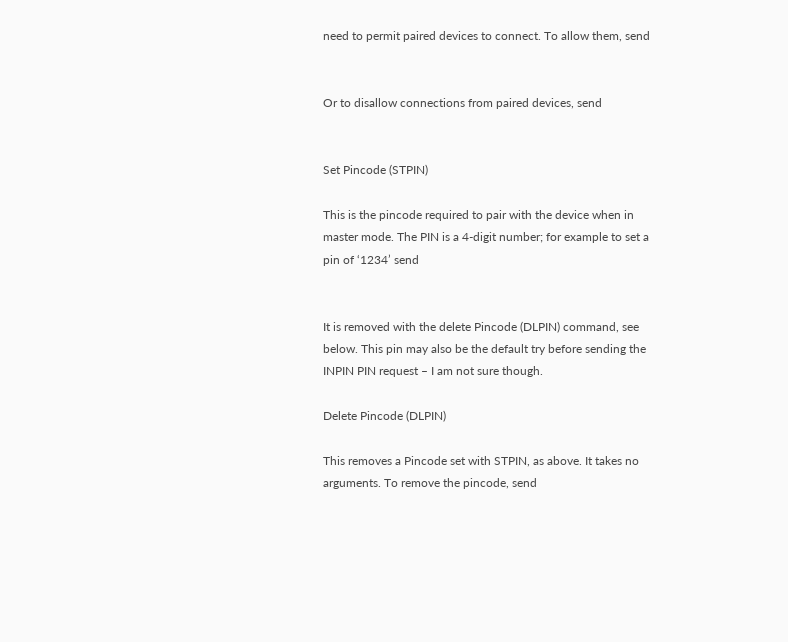need to permit paired devices to connect. To allow them, send


Or to disallow connections from paired devices, send


Set Pincode (STPIN)

This is the pincode required to pair with the device when in master mode. The PIN is a 4-digit number; for example to set a pin of ‘1234’ send


It is removed with the delete Pincode (DLPIN) command, see below. This pin may also be the default try before sending the INPIN PIN request – I am not sure though.

Delete Pincode (DLPIN)

This removes a Pincode set with STPIN, as above. It takes no arguments. To remove the pincode, send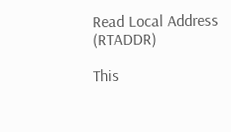Read Local Address (RTADDR)

This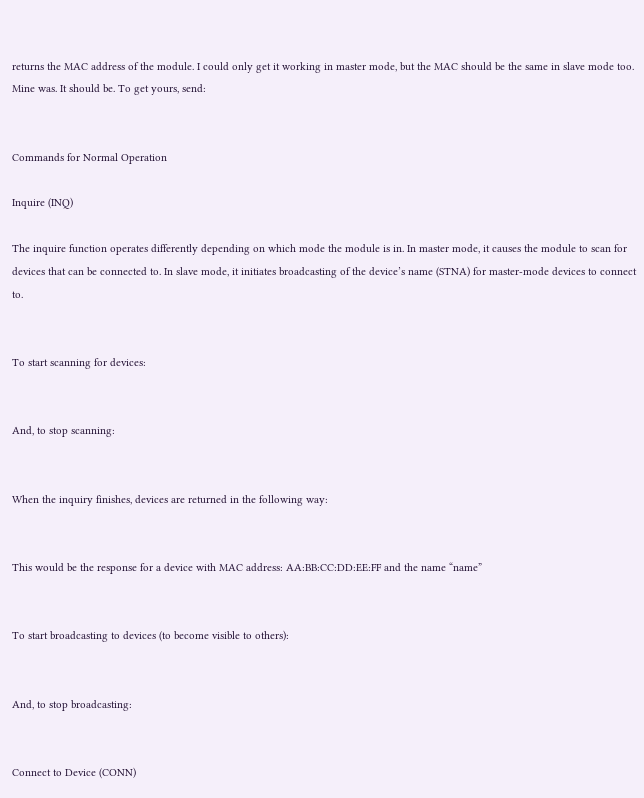returns the MAC address of the module. I could only get it working in master mode, but the MAC should be the same in slave mode too. Mine was. It should be. To get yours, send:


Commands for Normal Operation

Inquire (INQ)

The inquire function operates differently depending on which mode the module is in. In master mode, it causes the module to scan for devices that can be connected to. In slave mode, it initiates broadcasting of the device’s name (STNA) for master-mode devices to connect to.


To start scanning for devices:


And, to stop scanning:


When the inquiry finishes, devices are returned in the following way:


This would be the response for a device with MAC address: AA:BB:CC:DD:EE:FF and the name “name”


To start broadcasting to devices (to become visible to others):


And, to stop broadcasting:


Connect to Device (CONN)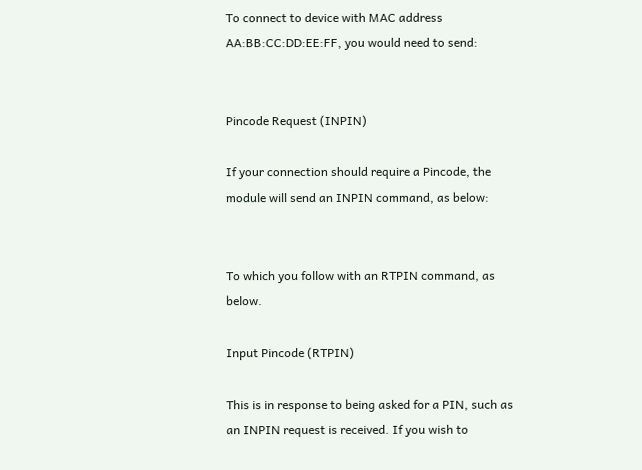To connect to device with MAC address AA:BB:CC:DD:EE:FF, you would need to send:


Pincode Request (INPIN)

If your connection should require a Pincode, the module will send an INPIN command, as below:


To which you follow with an RTPIN command, as below.

Input Pincode (RTPIN)

This is in response to being asked for a PIN, such as an INPIN request is received. If you wish to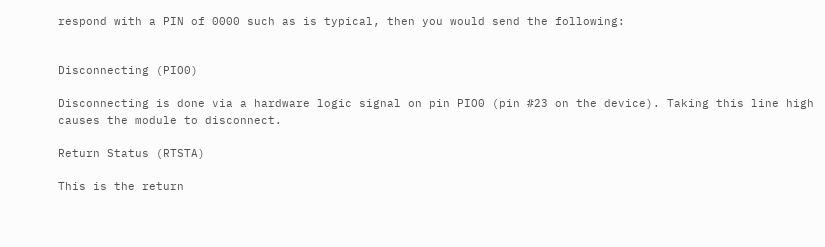respond with a PIN of 0000 such as is typical, then you would send the following:


Disconnecting (PIO0)

Disconnecting is done via a hardware logic signal on pin PIO0 (pin #23 on the device). Taking this line high causes the module to disconnect.

Return Status (RTSTA)

This is the return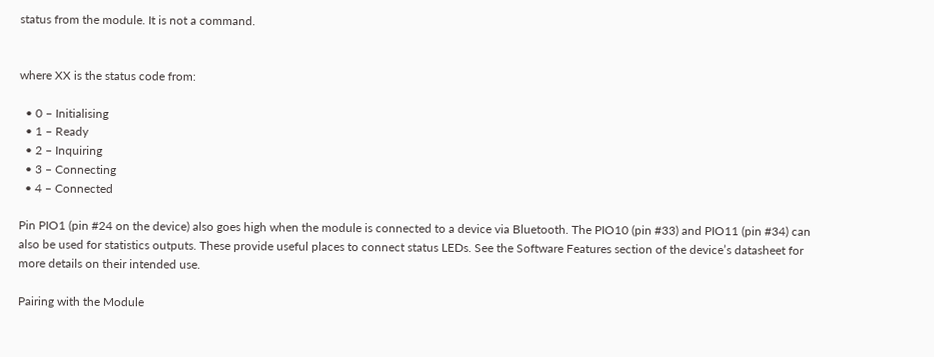status from the module. It is not a command.


where XX is the status code from:

  • 0 – Initialising
  • 1 – Ready
  • 2 – Inquiring
  • 3 – Connecting
  • 4 – Connected

Pin PIO1 (pin #24 on the device) also goes high when the module is connected to a device via Bluetooth. The PIO10 (pin #33) and PIO11 (pin #34) can also be used for statistics outputs. These provide useful places to connect status LEDs. See the Software Features section of the device’s datasheet for more details on their intended use.

Pairing with the Module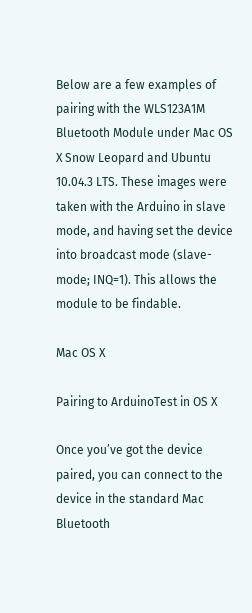Below are a few examples of pairing with the WLS123A1M Bluetooth Module under Mac OS X Snow Leopard and Ubuntu 10.04.3 LTS. These images were taken with the Arduino in slave mode, and having set the device into broadcast mode (slave-mode; INQ=1). This allows the module to be findable.

Mac OS X

Pairing to ArduinoTest in OS X

Once you’ve got the device paired, you can connect to the device in the standard Mac Bluetooth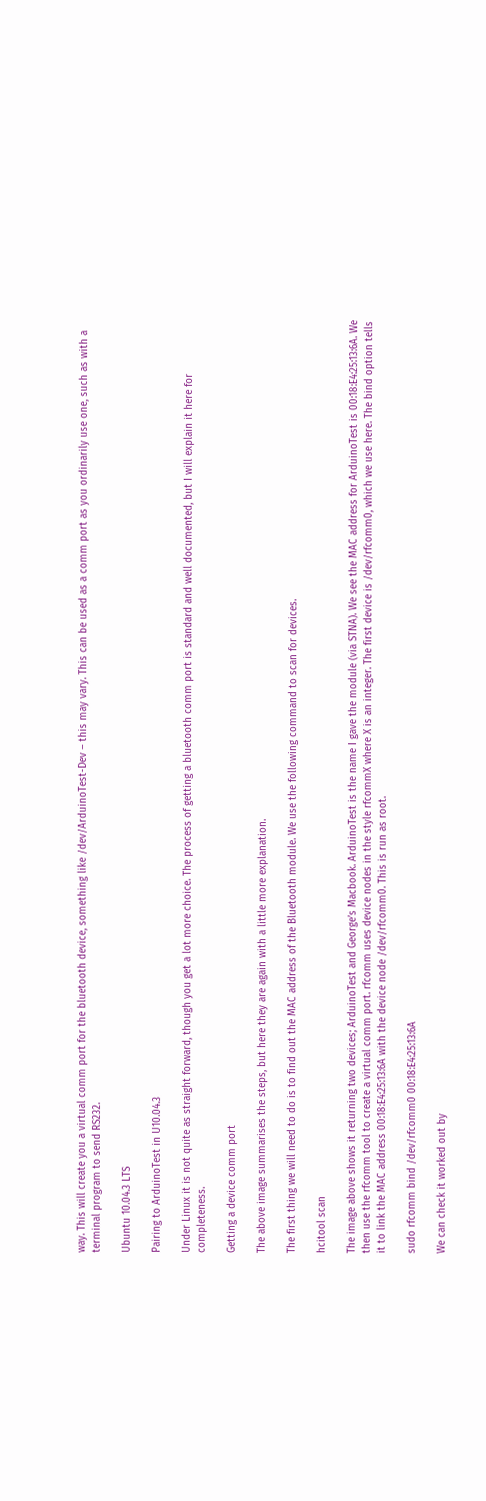way. This will create you a virtual comm port for the bluetooth device, something like /dev/ArduinoTest-Dev – this may vary. This can be used as a comm port as you ordinarily use one, such as with a terminal program to send RS232.

Ubuntu 10.04.3 LTS

Pairing to ArduinoTest in U10.04.3

Under Linux it is not quite as straight forward, though you get a lot more choice. The process of getting a bluetooth comm port is standard and well documented, but I will explain it here for completeness.

Getting a device comm port

The above image summarises the steps, but here they are again with a little more explanation.

The first thing we will need to do is to find out the MAC address of the Bluetooth module. We use the following command to scan for devices.

hcitool scan

The image above shows it returning two devices; ArduinoTest and George’s Macbook. ArduinoTest is the name I gave the module (via STNA). We see the MAC address for ArduinoTest is 00:18:E4:25:13:6A. We then use the rfcomm tool to create a virtual comm port. rfcomm uses device nodes in the style rfcommX where X is an integer. The first device is /dev/rfcomm0, which we use here. The bind option tells it to link the MAC address 00:18:E4:25:13:6A with the device node /dev/rfcomm0. This is run as root.

sudo rfcomm bind /dev/rfcomm0 00:18:E4:25:13:6A

We can check it worked out by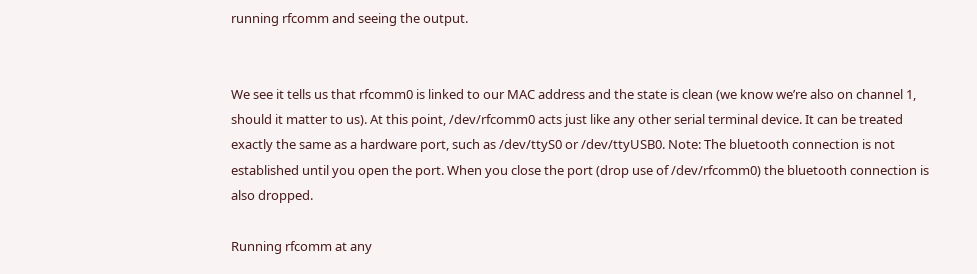running rfcomm and seeing the output.


We see it tells us that rfcomm0 is linked to our MAC address and the state is clean (we know we’re also on channel 1, should it matter to us). At this point, /dev/rfcomm0 acts just like any other serial terminal device. It can be treated exactly the same as a hardware port, such as /dev/ttyS0 or /dev/ttyUSB0. Note: The bluetooth connection is not established until you open the port. When you close the port (drop use of /dev/rfcomm0) the bluetooth connection is also dropped.

Running rfcomm at any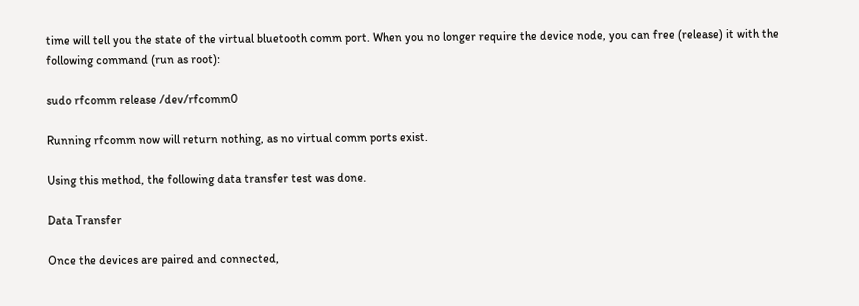time will tell you the state of the virtual bluetooth comm port. When you no longer require the device node, you can free (release) it with the following command (run as root):

sudo rfcomm release /dev/rfcomm0

Running rfcomm now will return nothing, as no virtual comm ports exist.

Using this method, the following data transfer test was done.

Data Transfer

Once the devices are paired and connected,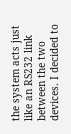the system acts just like an RS232 link between the two devices. I decided to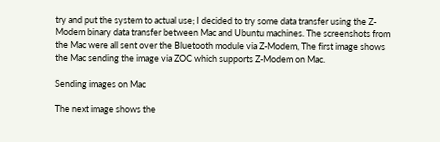try and put the system to actual use; I decided to try some data transfer using the Z-Modem binary data transfer between Mac and Ubuntu machines. The screenshots from the Mac were all sent over the Bluetooth module via Z-Modem, The first image shows the Mac sending the image via ZOC which supports Z-Modem on Mac.

Sending images on Mac

The next image shows the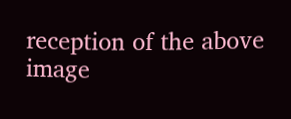reception of the above image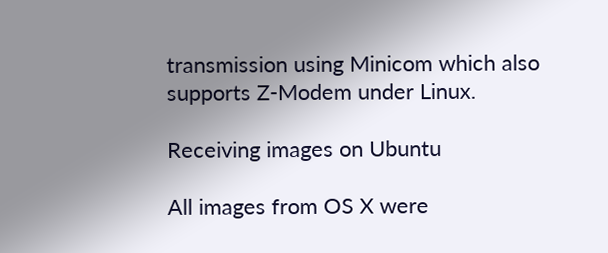transmission using Minicom which also supports Z-Modem under Linux.

Receiving images on Ubuntu

All images from OS X were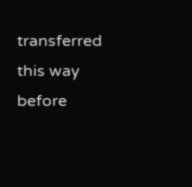transferred this way before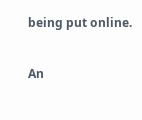being put online.

An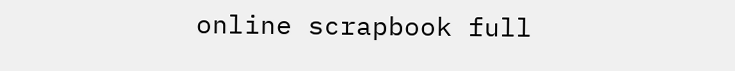online scrapbook full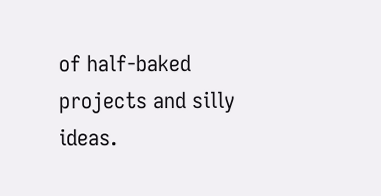of half-baked projects and silly ideas.